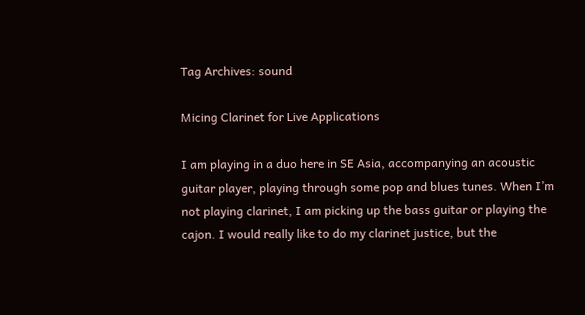Tag Archives: sound

Micing Clarinet for Live Applications

I am playing in a duo here in SE Asia, accompanying an acoustic guitar player, playing through some pop and blues tunes. When I’m not playing clarinet, I am picking up the bass guitar or playing the cajon. I would really like to do my clarinet justice, but the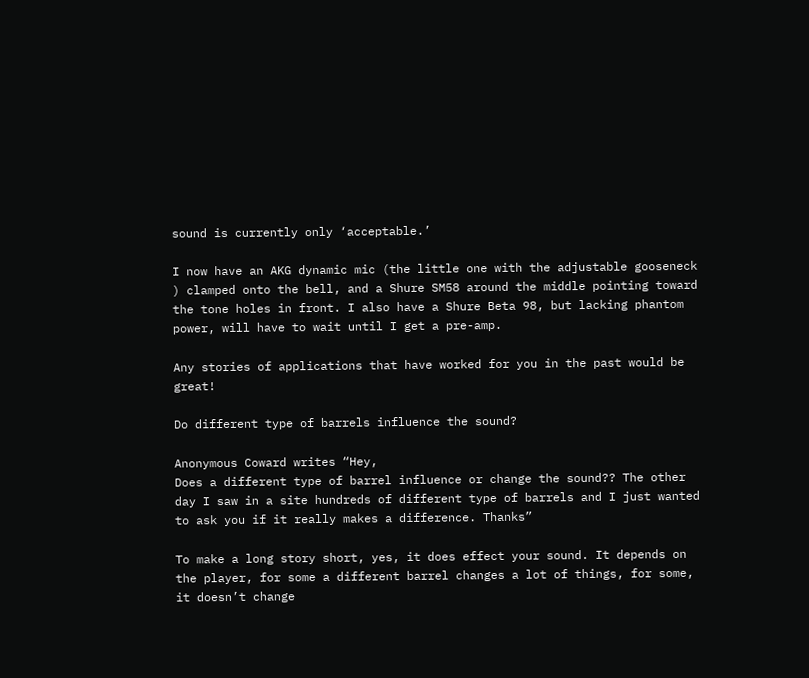sound is currently only ‘acceptable.’

I now have an AKG dynamic mic (the little one with the adjustable gooseneck ) clamped onto the bell, and a Shure SM58 around the middle pointing toward the tone holes in front. I also have a Shure Beta 98, but lacking phantom power, will have to wait until I get a pre-amp.

Any stories of applications that have worked for you in the past would be great!

Do different type of barrels influence the sound?

Anonymous Coward writes “Hey,
Does a different type of barrel influence or change the sound?? The other day I saw in a site hundreds of different type of barrels and I just wanted to ask you if it really makes a difference. Thanks”

To make a long story short, yes, it does effect your sound. It depends on the player, for some a different barrel changes a lot of things, for some, it doesn’t change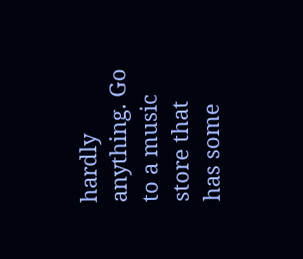hardly anything. Go to a music store that has some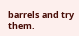barrels and try them.